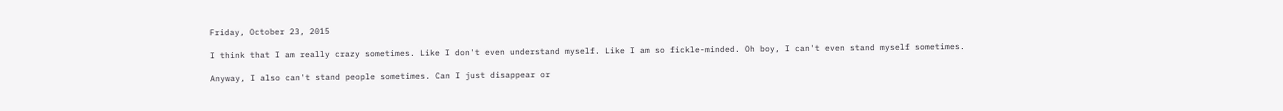Friday, October 23, 2015

I think that I am really crazy sometimes. Like I don't even understand myself. Like I am so fickle-minded. Oh boy, I can't even stand myself sometimes.

Anyway, I also can't stand people sometimes. Can I just disappear or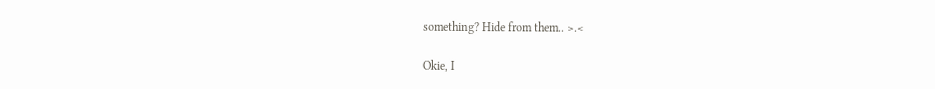something? Hide from them.. >.<

Okie, I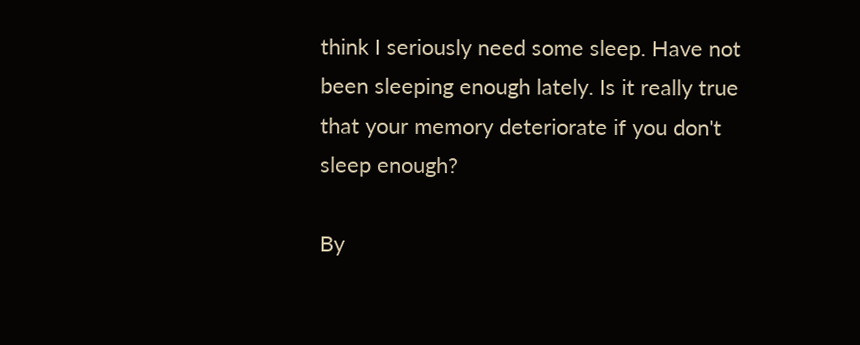think I seriously need some sleep. Have not been sleeping enough lately. Is it really true that your memory deteriorate if you don't sleep enough?

By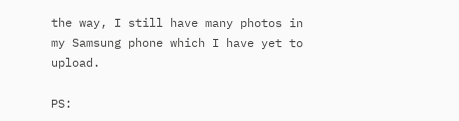the way, I still have many photos in my Samsung phone which I have yet to upload.

PS: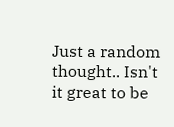Just a random thought.. Isn't it great to be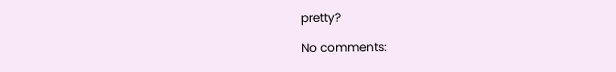pretty?

No comments: